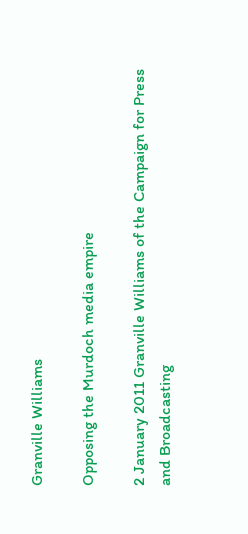Granville Williams

Opposing the Murdoch media empire

2 January 2011 Granville Williams of the Campaign for Press and Broadcasting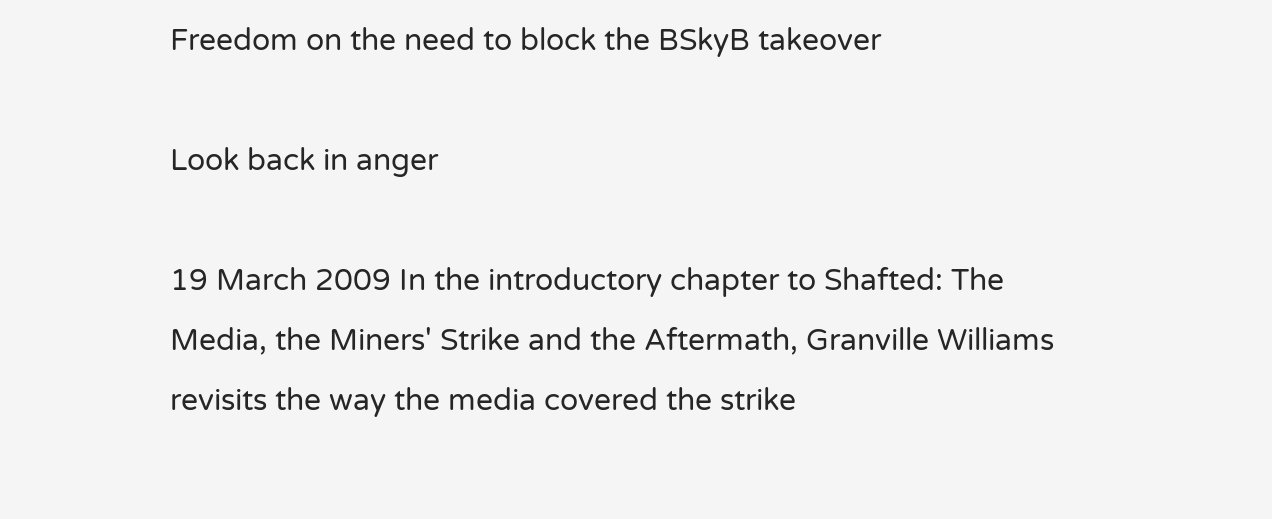Freedom on the need to block the BSkyB takeover

Look back in anger

19 March 2009 In the introductory chapter to Shafted: The Media, the Miners' Strike and the Aftermath, Granville Williams revisits the way the media covered the strike